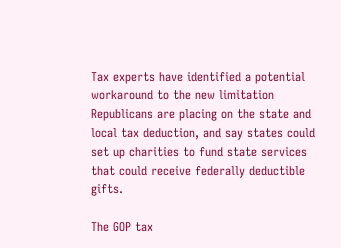Tax experts have identified a potential workaround to the new limitation Republicans are placing on the state and local tax deduction, and say states could set up charities to fund state services that could receive federally deductible gifts.

The GOP tax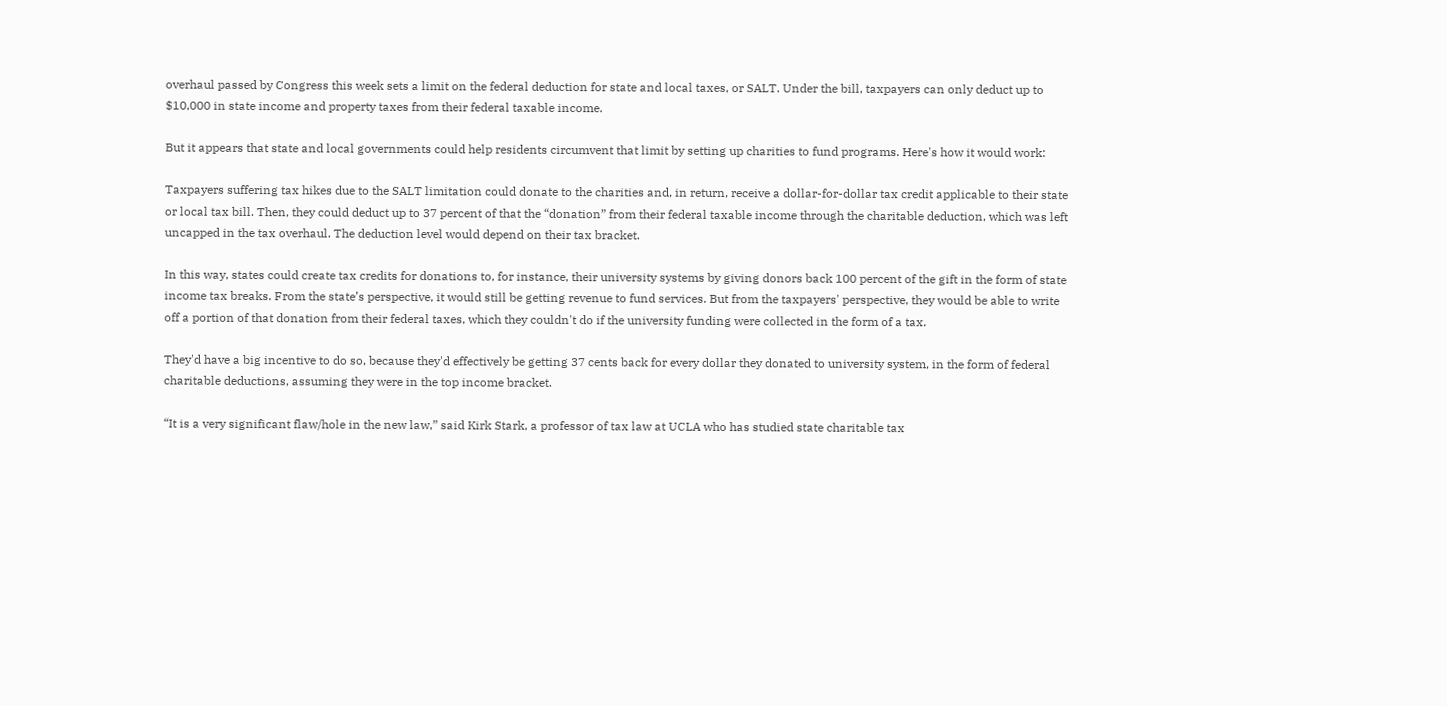overhaul passed by Congress this week sets a limit on the federal deduction for state and local taxes, or SALT. Under the bill, taxpayers can only deduct up to $10,000 in state income and property taxes from their federal taxable income.

But it appears that state and local governments could help residents circumvent that limit by setting up charities to fund programs. Here's how it would work:

Taxpayers suffering tax hikes due to the SALT limitation could donate to the charities and, in return, receive a dollar-for-dollar tax credit applicable to their state or local tax bill. Then, they could deduct up to 37 percent of that the “donation” from their federal taxable income through the charitable deduction, which was left uncapped in the tax overhaul. The deduction level would depend on their tax bracket.

In this way, states could create tax credits for donations to, for instance, their university systems by giving donors back 100 percent of the gift in the form of state income tax breaks. From the state’s perspective, it would still be getting revenue to fund services. But from the taxpayers' perspective, they would be able to write off a portion of that donation from their federal taxes, which they couldn't do if the university funding were collected in the form of a tax.

They'd have a big incentive to do so, because they'd effectively be getting 37 cents back for every dollar they donated to university system, in the form of federal charitable deductions, assuming they were in the top income bracket.

“It is a very significant flaw/hole in the new law,” said Kirk Stark, a professor of tax law at UCLA who has studied state charitable tax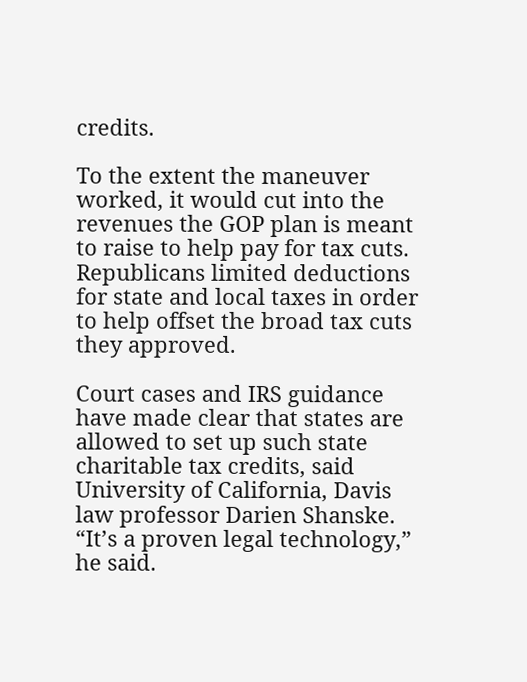credits.

To the extent the maneuver worked, it would cut into the revenues the GOP plan is meant to raise to help pay for tax cuts. Republicans limited deductions for state and local taxes in order to help offset the broad tax cuts they approved.

Court cases and IRS guidance have made clear that states are allowed to set up such state charitable tax credits, said University of California, Davis law professor Darien Shanske. “It’s a proven legal technology,” he said.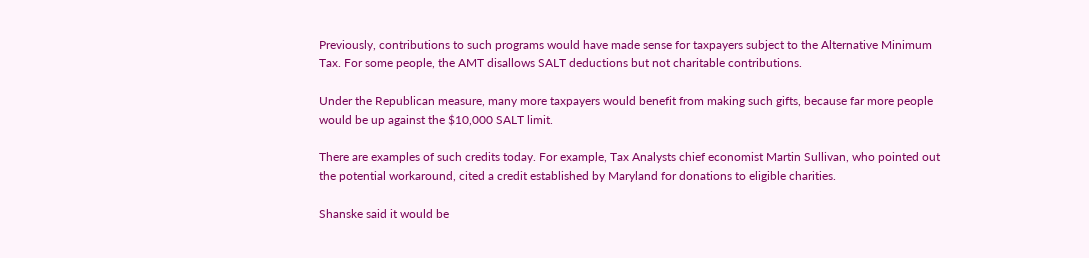Previously, contributions to such programs would have made sense for taxpayers subject to the Alternative Minimum Tax. For some people, the AMT disallows SALT deductions but not charitable contributions.

Under the Republican measure, many more taxpayers would benefit from making such gifts, because far more people would be up against the $10,000 SALT limit.

There are examples of such credits today. For example, Tax Analysts chief economist Martin Sullivan, who pointed out the potential workaround, cited a credit established by Maryland for donations to eligible charities.

Shanske said it would be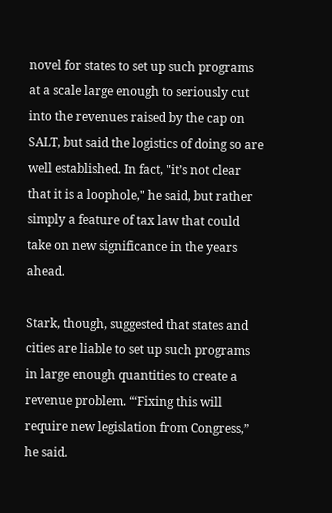novel for states to set up such programs at a scale large enough to seriously cut into the revenues raised by the cap on SALT, but said the logistics of doing so are well established. In fact, "it’s not clear that it is a loophole," he said, but rather simply a feature of tax law that could take on new significance in the years ahead.

Stark, though, suggested that states and cities are liable to set up such programs in large enough quantities to create a revenue problem. “‘Fixing this will require new legislation from Congress,” he said.